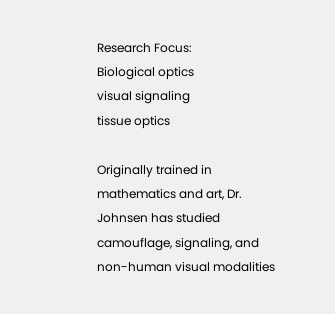Research Focus:
Biological optics
visual signaling
tissue optics

Originally trained in mathematics and art, Dr. Johnsen has studied camouflage, signaling, and non-human visual modalities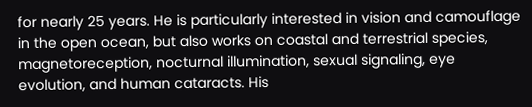for nearly 25 years. He is particularly interested in vision and camouflage in the open ocean, but also works on coastal and terrestrial species, magnetoreception, nocturnal illumination, sexual signaling, eye evolution, and human cataracts. His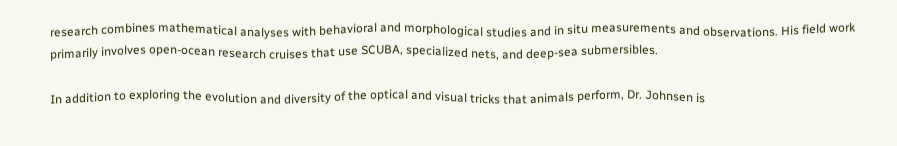research combines mathematical analyses with behavioral and morphological studies and in situ measurements and observations. His field work primarily involves open-ocean research cruises that use SCUBA, specialized nets, and deep-sea submersibles.

In addition to exploring the evolution and diversity of the optical and visual tricks that animals perform, Dr. Johnsen is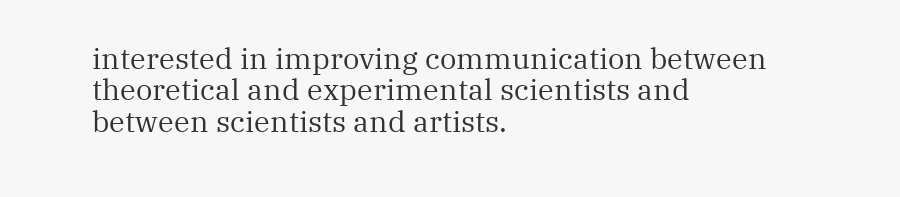interested in improving communication between theoretical and experimental scientists and between scientists and artists.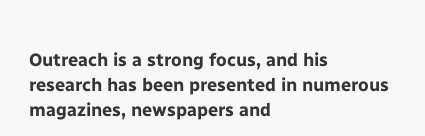Outreach is a strong focus, and his research has been presented in numerous magazines, newspapers and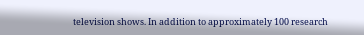television shows. In addition to approximately 100 research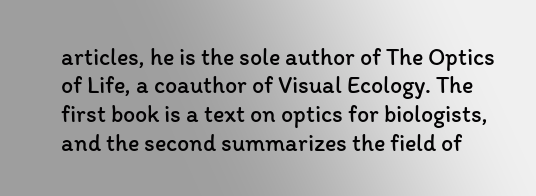articles, he is the sole author of The Optics of Life, a coauthor of Visual Ecology. The first book is a text on optics for biologists, and the second summarizes the field of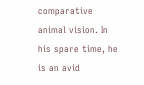comparative animal vision. In his spare time, he is an avid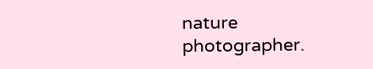nature photographer.